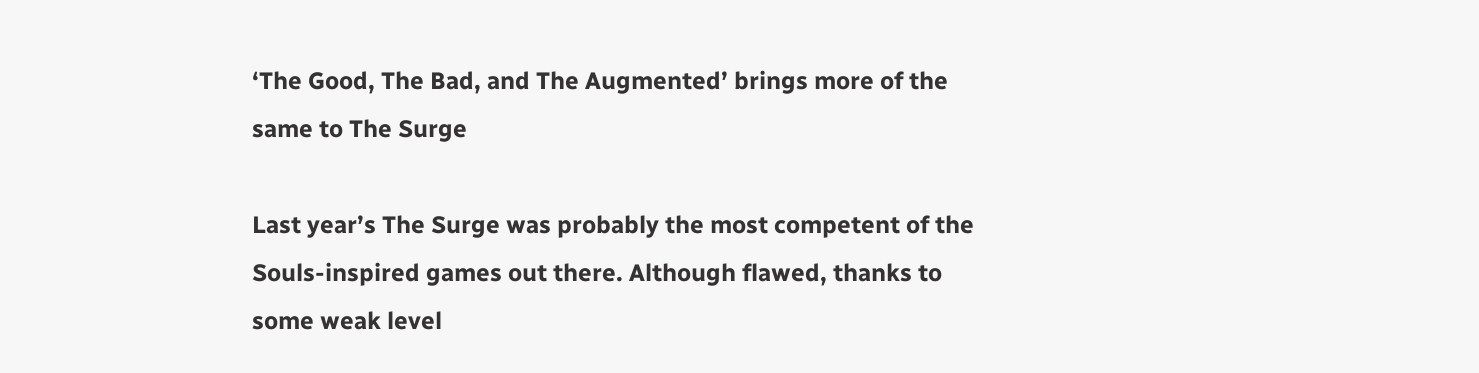‘The Good, The Bad, and The Augmented’ brings more of the same to The Surge

Last year’s The Surge was probably the most competent of the Souls-inspired games out there. Although flawed, thanks to some weak level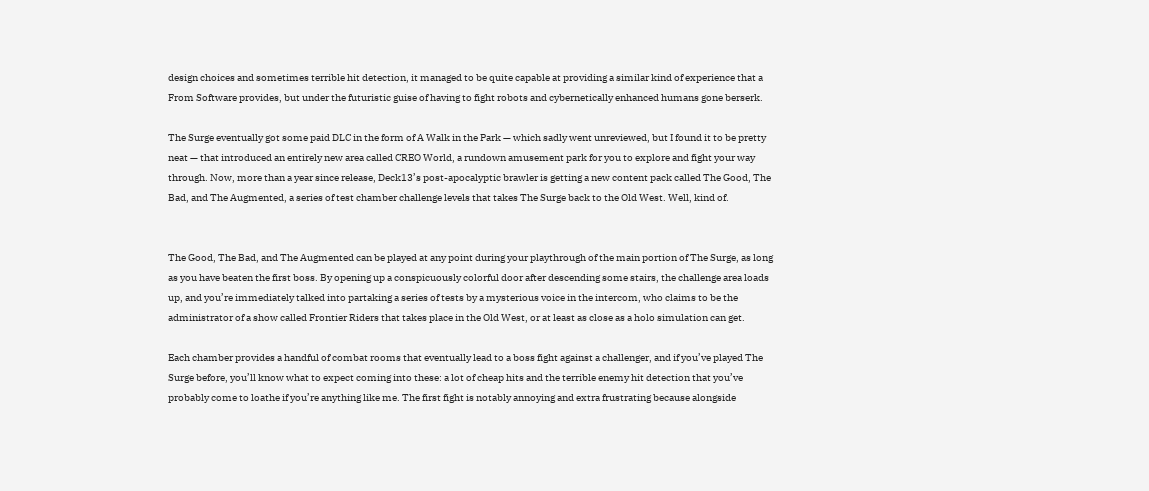design choices and sometimes terrible hit detection, it managed to be quite capable at providing a similar kind of experience that a From Software provides, but under the futuristic guise of having to fight robots and cybernetically enhanced humans gone berserk.

The Surge eventually got some paid DLC in the form of A Walk in the Park — which sadly went unreviewed, but I found it to be pretty neat — that introduced an entirely new area called CREO World, a rundown amusement park for you to explore and fight your way through. Now, more than a year since release, Deck13’s post-apocalyptic brawler is getting a new content pack called The Good, The Bad, and The Augmented, a series of test chamber challenge levels that takes The Surge back to the Old West. Well, kind of.


The Good, The Bad, and The Augmented can be played at any point during your playthrough of the main portion of The Surge, as long as you have beaten the first boss. By opening up a conspicuously colorful door after descending some stairs, the challenge area loads up, and you’re immediately talked into partaking a series of tests by a mysterious voice in the intercom, who claims to be the administrator of a show called Frontier Riders that takes place in the Old West, or at least as close as a holo simulation can get.

Each chamber provides a handful of combat rooms that eventually lead to a boss fight against a challenger, and if you’ve played The Surge before, you’ll know what to expect coming into these: a lot of cheap hits and the terrible enemy hit detection that you’ve probably come to loathe if you’re anything like me. The first fight is notably annoying and extra frustrating because alongside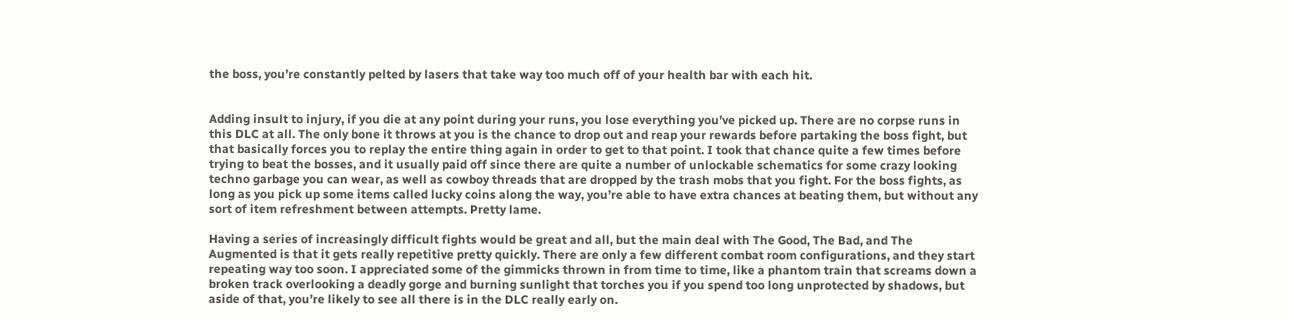the boss, you’re constantly pelted by lasers that take way too much off of your health bar with each hit.


Adding insult to injury, if you die at any point during your runs, you lose everything you’ve picked up. There are no corpse runs in this DLC at all. The only bone it throws at you is the chance to drop out and reap your rewards before partaking the boss fight, but that basically forces you to replay the entire thing again in order to get to that point. I took that chance quite a few times before trying to beat the bosses, and it usually paid off since there are quite a number of unlockable schematics for some crazy looking techno garbage you can wear, as well as cowboy threads that are dropped by the trash mobs that you fight. For the boss fights, as long as you pick up some items called lucky coins along the way, you’re able to have extra chances at beating them, but without any sort of item refreshment between attempts. Pretty lame.

Having a series of increasingly difficult fights would be great and all, but the main deal with The Good, The Bad, and The Augmented is that it gets really repetitive pretty quickly. There are only a few different combat room configurations, and they start repeating way too soon. I appreciated some of the gimmicks thrown in from time to time, like a phantom train that screams down a broken track overlooking a deadly gorge and burning sunlight that torches you if you spend too long unprotected by shadows, but aside of that, you’re likely to see all there is in the DLC really early on.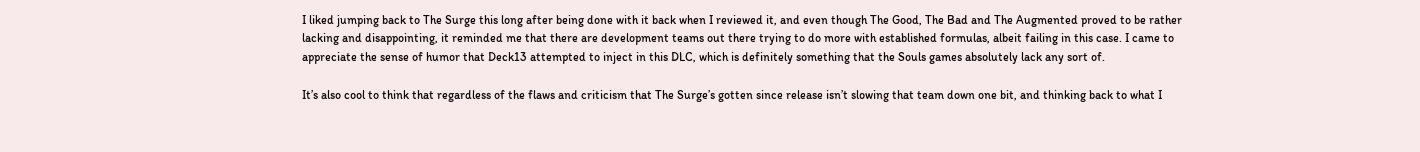I liked jumping back to The Surge this long after being done with it back when I reviewed it, and even though The Good, The Bad and The Augmented proved to be rather lacking and disappointing, it reminded me that there are development teams out there trying to do more with established formulas, albeit failing in this case. I came to appreciate the sense of humor that Deck13 attempted to inject in this DLC, which is definitely something that the Souls games absolutely lack any sort of.

It’s also cool to think that regardless of the flaws and criticism that The Surge’s gotten since release isn’t slowing that team down one bit, and thinking back to what I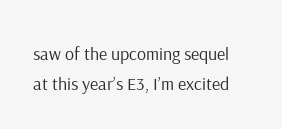saw of the upcoming sequel at this year’s E3, I’m excited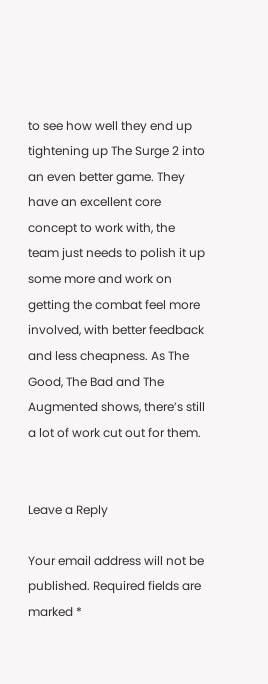to see how well they end up tightening up The Surge 2 into an even better game. They have an excellent core concept to work with, the team just needs to polish it up some more and work on getting the combat feel more involved, with better feedback and less cheapness. As The Good, The Bad and The Augmented shows, there’s still a lot of work cut out for them.


Leave a Reply

Your email address will not be published. Required fields are marked *